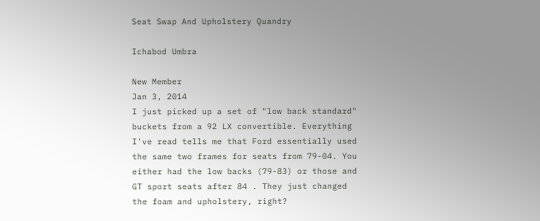Seat Swap And Upholstery Quandry

Ichabod Umbra

New Member
Jan 3, 2014
I just picked up a set of "low back standard" buckets from a 92 LX convertible. Everything I've read tells me that Ford essentially used the same two frames for seats from 79-04. You either had the low backs (79-83) or those and GT sport seats after 84 . They just changed the foam and upholstery, right?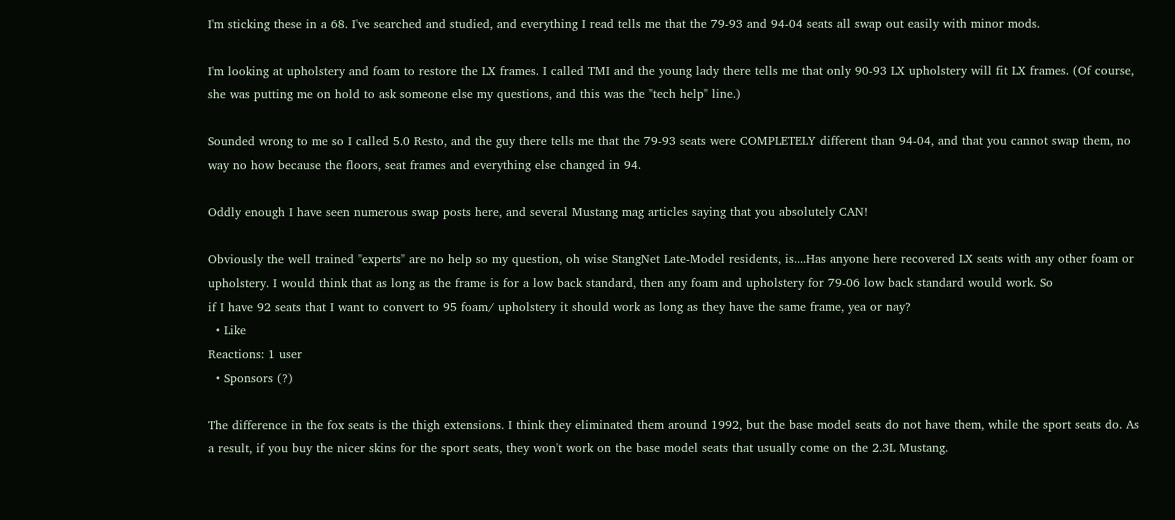I'm sticking these in a 68. I've searched and studied, and everything I read tells me that the 79-93 and 94-04 seats all swap out easily with minor mods.

I'm looking at upholstery and foam to restore the LX frames. I called TMI and the young lady there tells me that only 90-93 LX upholstery will fit LX frames. (Of course, she was putting me on hold to ask someone else my questions, and this was the "tech help" line.)

Sounded wrong to me so I called 5.0 Resto, and the guy there tells me that the 79-93 seats were COMPLETELY different than 94-04, and that you cannot swap them, no way no how because the floors, seat frames and everything else changed in 94.

Oddly enough I have seen numerous swap posts here, and several Mustang mag articles saying that you absolutely CAN!

Obviously the well trained "experts" are no help so my question, oh wise StangNet Late-Model residents, is....Has anyone here recovered LX seats with any other foam or upholstery. I would think that as long as the frame is for a low back standard, then any foam and upholstery for 79-06 low back standard would work. So
if I have 92 seats that I want to convert to 95 foam/ upholstery it should work as long as they have the same frame, yea or nay?
  • Like
Reactions: 1 user
  • Sponsors (?)

The difference in the fox seats is the thigh extensions. I think they eliminated them around 1992, but the base model seats do not have them, while the sport seats do. As a result, if you buy the nicer skins for the sport seats, they won't work on the base model seats that usually come on the 2.3L Mustang.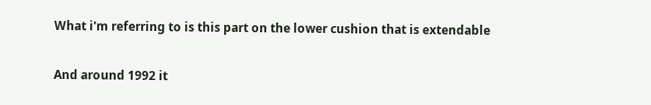What i'm referring to is this part on the lower cushion that is extendable

And around 1992 it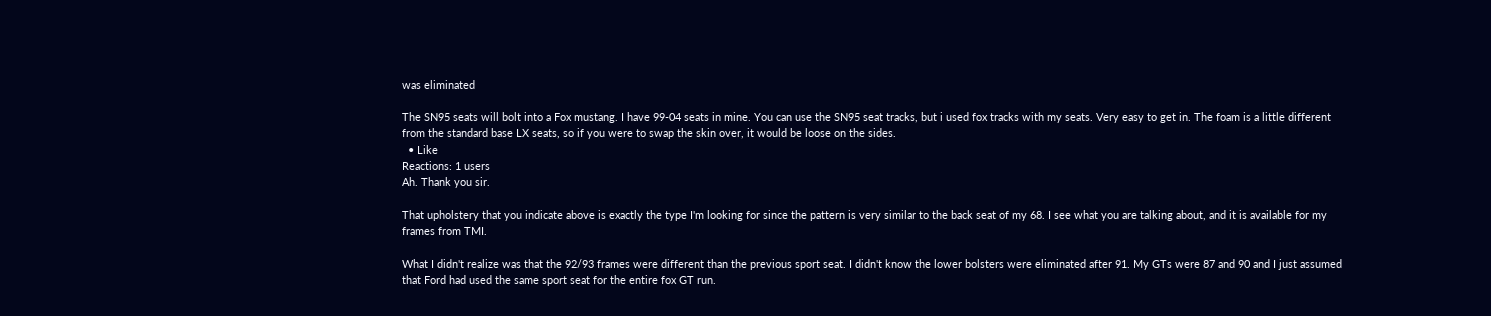was eliminated

The SN95 seats will bolt into a Fox mustang. I have 99-04 seats in mine. You can use the SN95 seat tracks, but i used fox tracks with my seats. Very easy to get in. The foam is a little different from the standard base LX seats, so if you were to swap the skin over, it would be loose on the sides.
  • Like
Reactions: 1 users
Ah. Thank you sir.

That upholstery that you indicate above is exactly the type I'm looking for since the pattern is very similar to the back seat of my 68. I see what you are talking about, and it is available for my frames from TMI.

What I didn't realize was that the 92/93 frames were different than the previous sport seat. I didn't know the lower bolsters were eliminated after 91. My GTs were 87 and 90 and I just assumed that Ford had used the same sport seat for the entire fox GT run.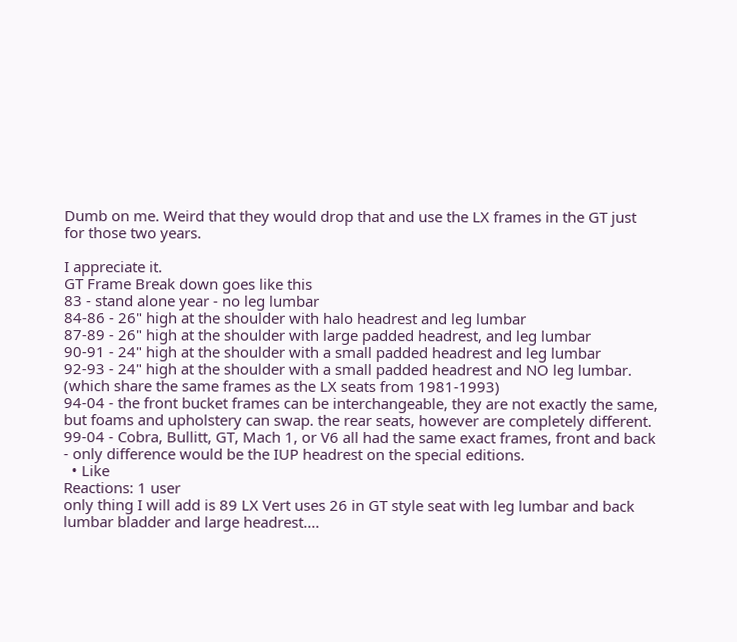Dumb on me. Weird that they would drop that and use the LX frames in the GT just for those two years.

I appreciate it.
GT Frame Break down goes like this
83 - stand alone year - no leg lumbar
84-86 - 26" high at the shoulder with halo headrest and leg lumbar
87-89 - 26" high at the shoulder with large padded headrest, and leg lumbar
90-91 - 24" high at the shoulder with a small padded headrest and leg lumbar
92-93 - 24" high at the shoulder with a small padded headrest and NO leg lumbar. (which share the same frames as the LX seats from 1981-1993)
94-04 - the front bucket frames can be interchangeable, they are not exactly the same, but foams and upholstery can swap. the rear seats, however are completely different.
99-04 - Cobra, Bullitt, GT, Mach 1, or V6 all had the same exact frames, front and back - only difference would be the IUP headrest on the special editions.
  • Like
Reactions: 1 user
only thing I will add is 89 LX Vert uses 26 in GT style seat with leg lumbar and back lumbar bladder and large headrest....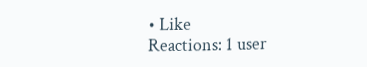• Like
Reactions: 1 user